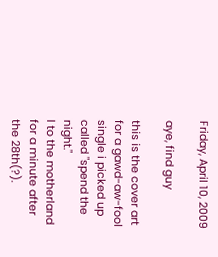Friday, April 10, 2009

aye, find guy

this is the cover art for a gawd-aw-fool single i picked up called "spend the night."
l to the motherland for a minute after the 28th(?).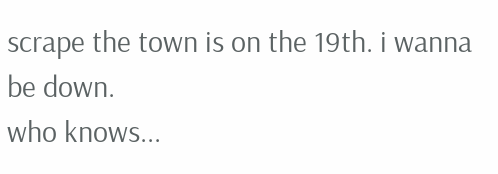scrape the town is on the 19th. i wanna be down.
who knows...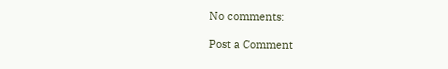No comments:

Post a Comment